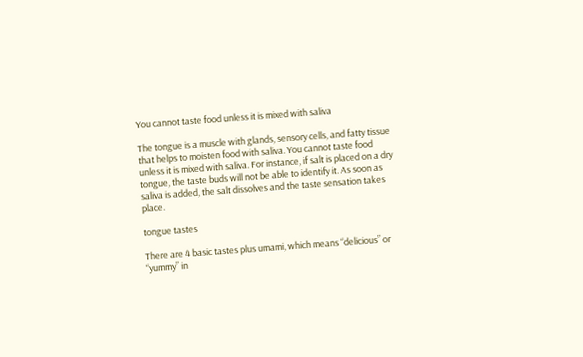You cannot taste food unless it is mixed with saliva

The tongue is a muscle with glands, sensory cells, and fatty tissue that helps to moisten food with saliva. You cannot taste food unless it is mixed with saliva. For instance, if salt is placed on a dry tongue, the taste buds will not be able to identify it. As soon as saliva is added, the salt dissolves and the taste sensation takes place.

tongue tastes

There are 4 basic tastes plus umami, which means “delicious” or “yummy” in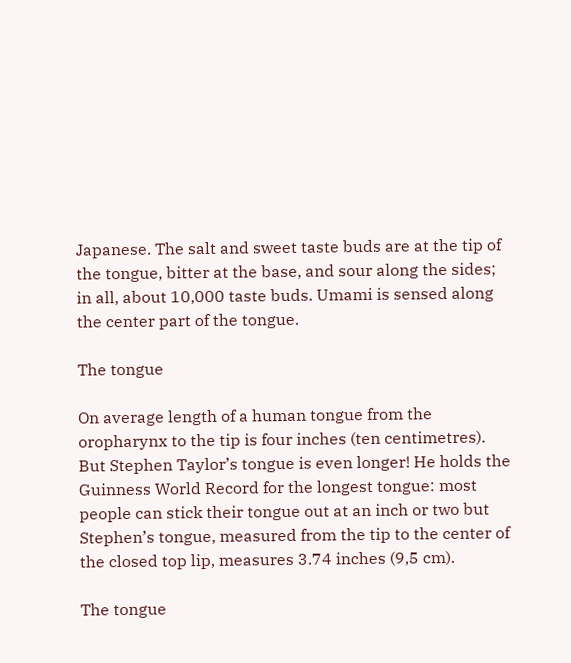Japanese. The salt and sweet taste buds are at the tip of the tongue, bitter at the base, and sour along the sides; in all, about 10,000 taste buds. Umami is sensed along the center part of the tongue.

The tongue

On average length of a human tongue from the oropharynx to the tip is four inches (ten centimetres). But Stephen Taylor’s tongue is even longer! He holds the Guinness World Record for the longest tongue: most people can stick their tongue out at an inch or two but Stephen’s tongue, measured from the tip to the center of the closed top lip, measures 3.74 inches (9,5 cm).

The tongue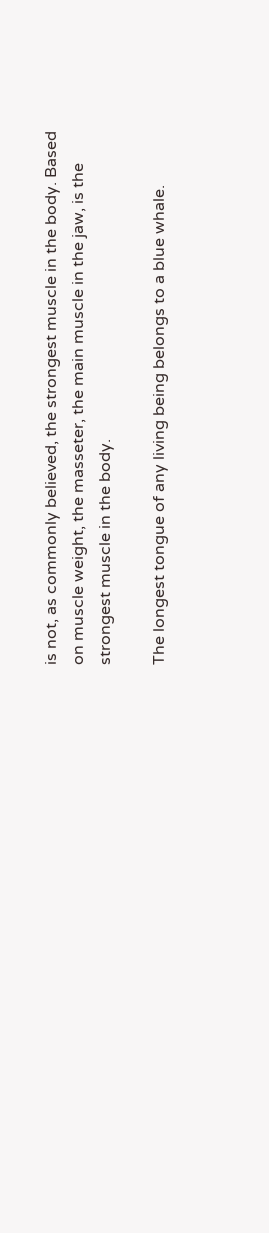is not, as commonly believed, the strongest muscle in the body. Based on muscle weight, the masseter, the main muscle in the jaw, is the strongest muscle in the body.

The longest tongue of any living being belongs to a blue whale.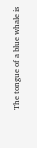The tongue of a blue whale is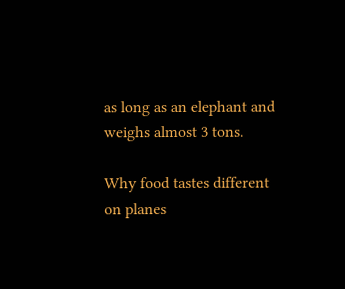as long as an elephant and weighs almost 3 tons.

Why food tastes different on planes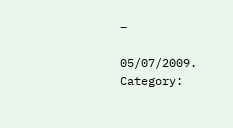–

05/07/2009. Category: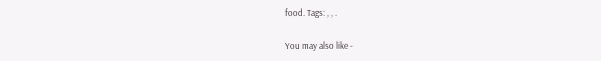food. Tags: , , .

You may also like -